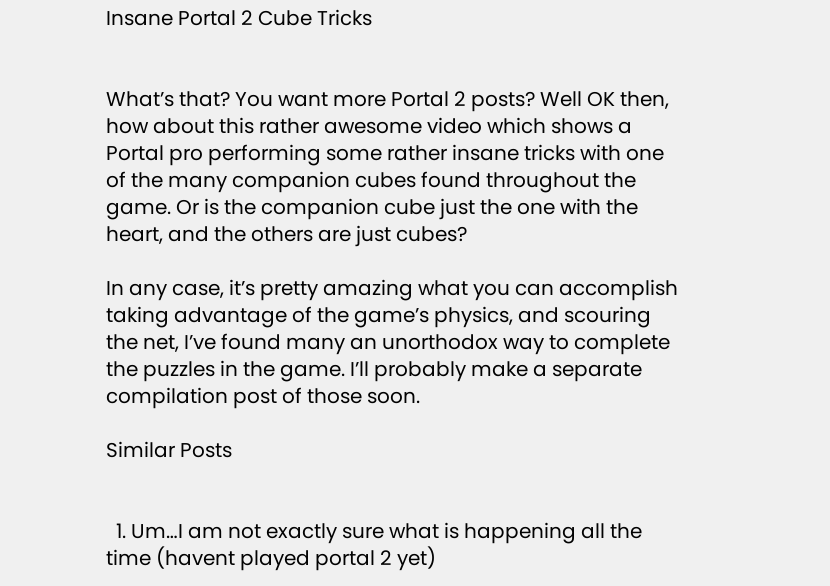Insane Portal 2 Cube Tricks


What’s that? You want more Portal 2 posts? Well OK then, how about this rather awesome video which shows a Portal pro performing some rather insane tricks with one of the many companion cubes found throughout the game. Or is the companion cube just the one with the heart, and the others are just cubes?

In any case, it’s pretty amazing what you can accomplish taking advantage of the game’s physics, and scouring the net, I’ve found many an unorthodox way to complete the puzzles in the game. I’ll probably make a separate compilation post of those soon.

Similar Posts


  1. Um…I am not exactly sure what is happening all the time (havent played portal 2 yet)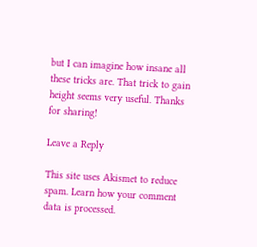but I can imagine how insane all these tricks are. That trick to gain height seems very useful. Thanks for sharing!

Leave a Reply

This site uses Akismet to reduce spam. Learn how your comment data is processed.